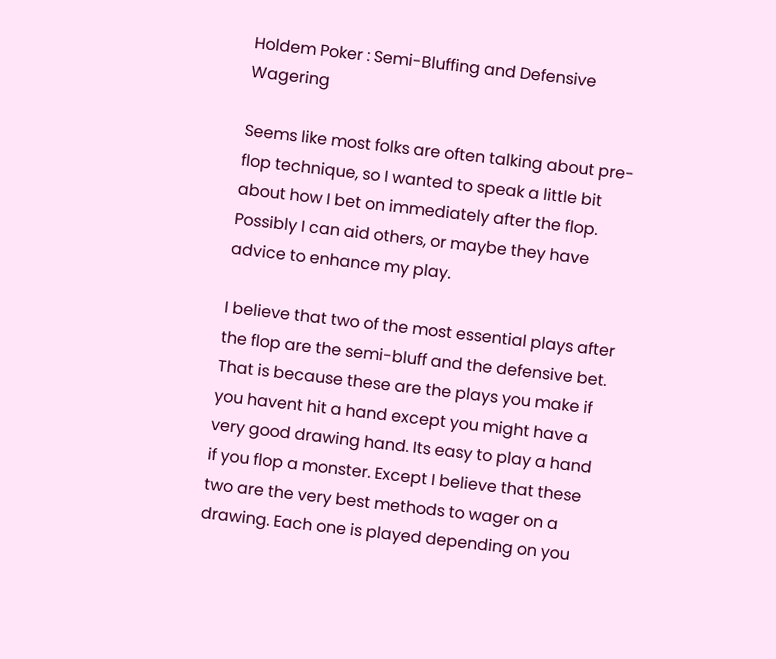Holdem Poker : Semi-Bluffing and Defensive Wagering

Seems like most folks are often talking about pre-flop technique, so I wanted to speak a little bit about how I bet on immediately after the flop. Possibly I can aid others, or maybe they have advice to enhance my play.

I believe that two of the most essential plays after the flop are the semi-bluff and the defensive bet. That is because these are the plays you make if you havent hit a hand except you might have a very good drawing hand. Its easy to play a hand if you flop a monster. Except I believe that these two are the very best methods to wager on a drawing. Each one is played depending on you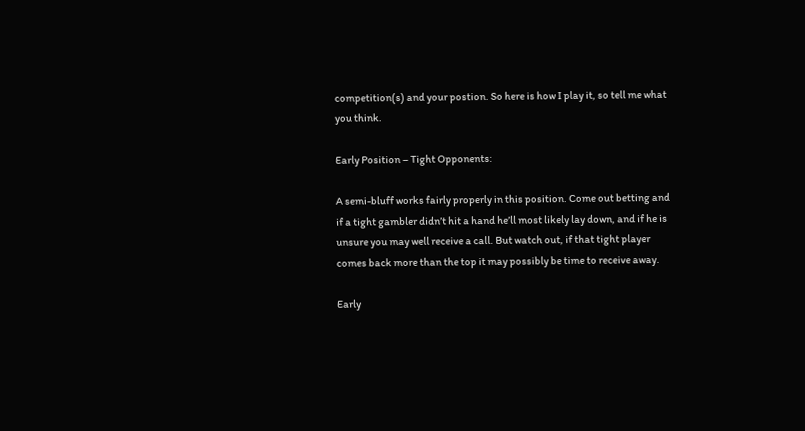competition(s) and your postion. So here is how I play it, so tell me what you think.

Early Position – Tight Opponents:

A semi-bluff works fairly properly in this position. Come out betting and if a tight gambler didn’t hit a hand he’ll most likely lay down, and if he is unsure you may well receive a call. But watch out, if that tight player comes back more than the top it may possibly be time to receive away.

Early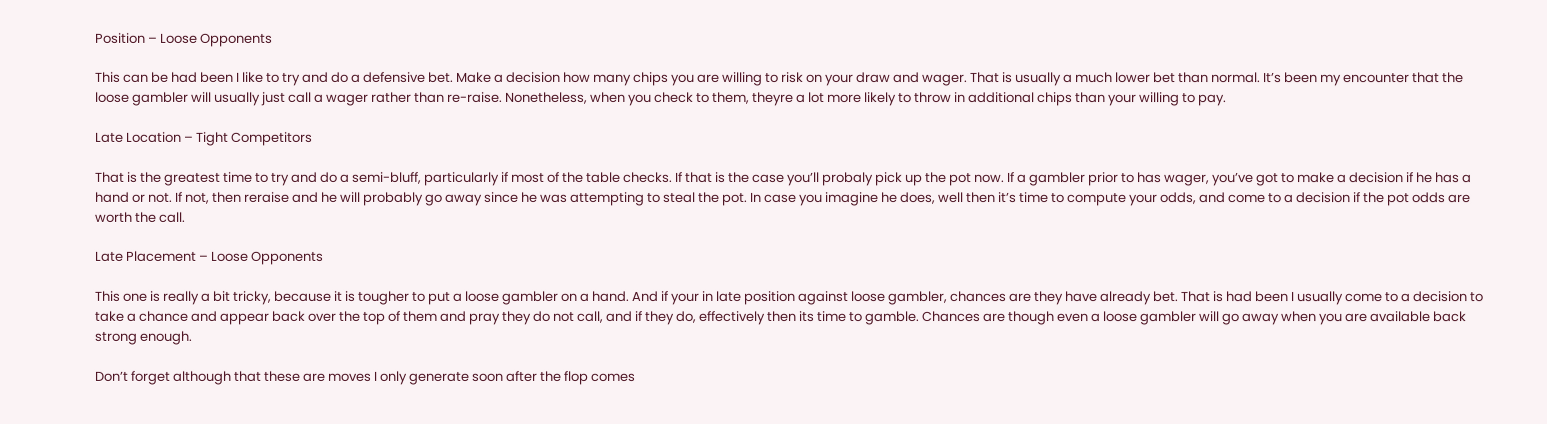Position – Loose Opponents

This can be had been I like to try and do a defensive bet. Make a decision how many chips you are willing to risk on your draw and wager. That is usually a much lower bet than normal. It’s been my encounter that the loose gambler will usually just call a wager rather than re-raise. Nonetheless, when you check to them, theyre a lot more likely to throw in additional chips than your willing to pay.

Late Location – Tight Competitors

That is the greatest time to try and do a semi-bluff, particularly if most of the table checks. If that is the case you’ll probaly pick up the pot now. If a gambler prior to has wager, you’ve got to make a decision if he has a hand or not. If not, then reraise and he will probably go away since he was attempting to steal the pot. In case you imagine he does, well then it’s time to compute your odds, and come to a decision if the pot odds are worth the call.

Late Placement – Loose Opponents

This one is really a bit tricky, because it is tougher to put a loose gambler on a hand. And if your in late position against loose gambler, chances are they have already bet. That is had been I usually come to a decision to take a chance and appear back over the top of them and pray they do not call, and if they do, effectively then its time to gamble. Chances are though even a loose gambler will go away when you are available back strong enough.

Don’t forget although that these are moves I only generate soon after the flop comes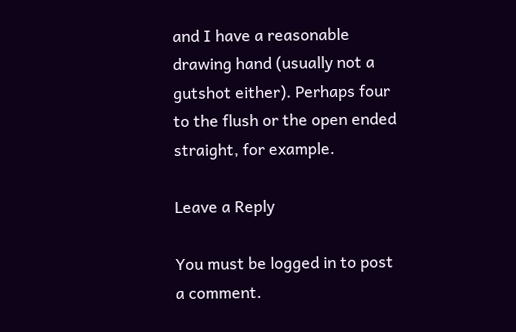and I have a reasonable drawing hand (usually not a gutshot either). Perhaps four to the flush or the open ended straight, for example.

Leave a Reply

You must be logged in to post a comment.